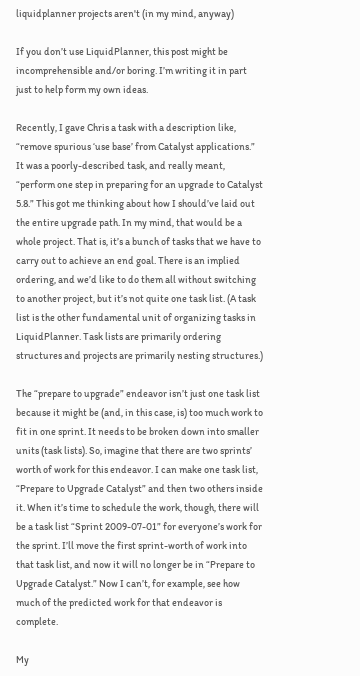liquidplanner projects aren't (in my mind, anyway)

If you don’t use LiquidPlanner, this post might be incomprehensible and/or boring. I’m writing it in part just to help form my own ideas.

Recently, I gave Chris a task with a description like, “remove spurious ‘use base’ from Catalyst applications.” It was a poorly-described task, and really meant, “perform one step in preparing for an upgrade to Catalyst 5.8.” This got me thinking about how I should’ve laid out the entire upgrade path. In my mind, that would be a whole project. That is, it’s a bunch of tasks that we have to carry out to achieve an end goal. There is an implied ordering, and we’d like to do them all without switching to another project, but it’s not quite one task list. (A task list is the other fundamental unit of organizing tasks in LiquidPlanner. Task lists are primarily ordering structures and projects are primarily nesting structures.)

The “prepare to upgrade” endeavor isn’t just one task list because it might be (and, in this case, is) too much work to fit in one sprint. It needs to be broken down into smaller units (task lists). So, imagine that there are two sprints’ worth of work for this endeavor. I can make one task list, “Prepare to Upgrade Catalyst” and then two others inside it. When it’s time to schedule the work, though, there will be a task list “Sprint 2009-07-01” for everyone’s work for the sprint. I’ll move the first sprint-worth of work into that task list, and now it will no longer be in “Prepare to Upgrade Catalyst.” Now I can’t, for example, see how much of the predicted work for that endeavor is complete.

My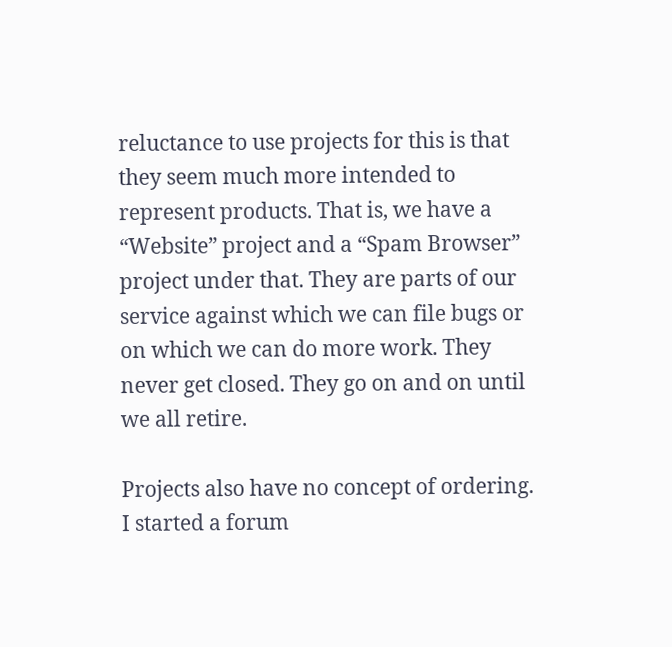reluctance to use projects for this is that they seem much more intended to represent products. That is, we have a “Website” project and a “Spam Browser” project under that. They are parts of our service against which we can file bugs or on which we can do more work. They never get closed. They go on and on until we all retire.

Projects also have no concept of ordering. I started a forum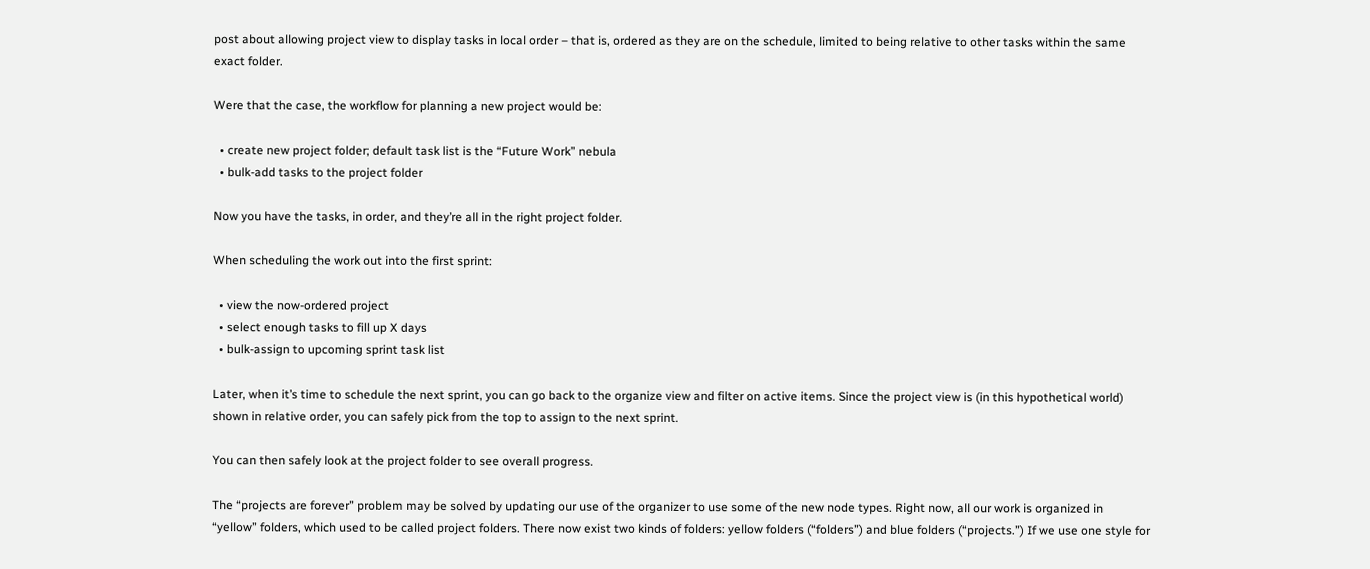post about allowing project view to display tasks in local order – that is, ordered as they are on the schedule, limited to being relative to other tasks within the same exact folder.

Were that the case, the workflow for planning a new project would be:

  • create new project folder; default task list is the “Future Work” nebula
  • bulk-add tasks to the project folder

Now you have the tasks, in order, and they’re all in the right project folder.

When scheduling the work out into the first sprint:

  • view the now-ordered project
  • select enough tasks to fill up X days
  • bulk-assign to upcoming sprint task list

Later, when it’s time to schedule the next sprint, you can go back to the organize view and filter on active items. Since the project view is (in this hypothetical world) shown in relative order, you can safely pick from the top to assign to the next sprint.

You can then safely look at the project folder to see overall progress.

The “projects are forever” problem may be solved by updating our use of the organizer to use some of the new node types. Right now, all our work is organized in “yellow” folders, which used to be called project folders. There now exist two kinds of folders: yellow folders (“folders”) and blue folders (“projects.”) If we use one style for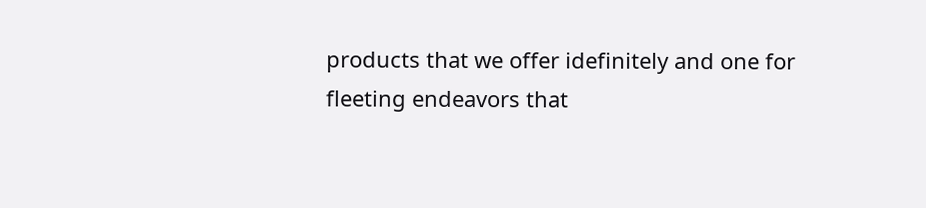products that we offer idefinitely and one for fleeting endeavors that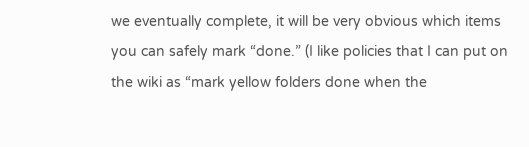we eventually complete, it will be very obvious which items you can safely mark “done.” (I like policies that I can put on the wiki as “mark yellow folders done when the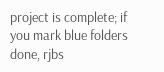project is complete; if you mark blue folders done, rjbs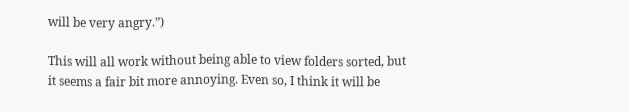will be very angry.”)

This will all work without being able to view folders sorted, but it seems a fair bit more annoying. Even so, I think it will be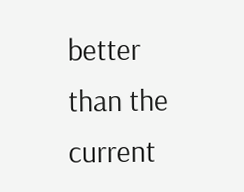better than the current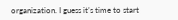organization. I guess it’s time to start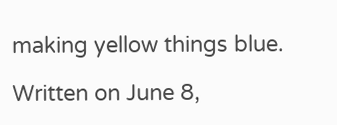making yellow things blue.

Written on June 8,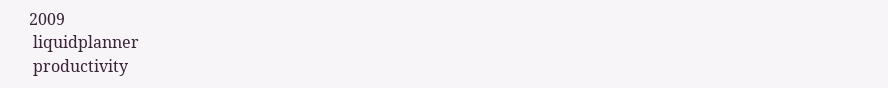2009
 liquidplanner
 productivity